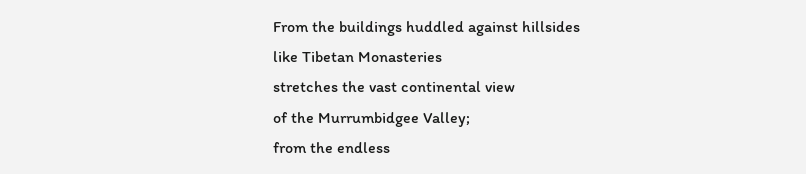From the buildings huddled against hillsides
like Tibetan Monasteries
stretches the vast continental view
of the Murrumbidgee Valley;
from the endless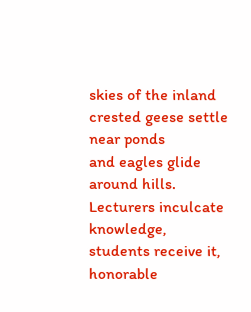skies of the inland
crested geese settle near ponds
and eagles glide around hills.
Lecturers inculcate knowledge,
students receive it,
honorable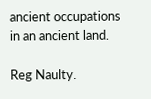ancient occupations
in an ancient land.

Reg Naulty.